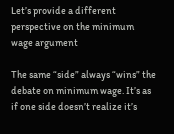Let’s provide a different perspective on the minimum wage argument

The same “side” always “wins” the debate on minimum wage. It’s as if one side doesn’t realize it’s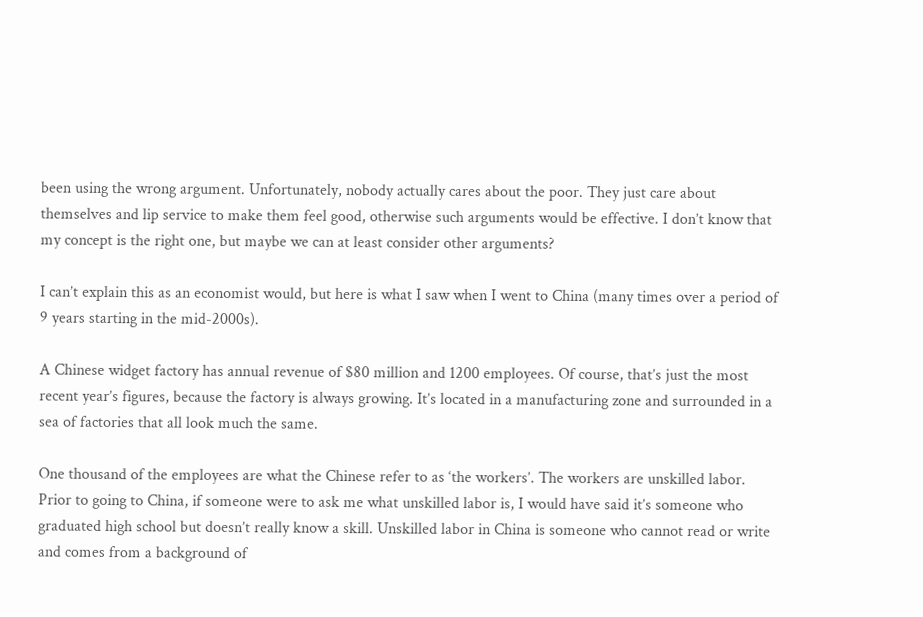been using the wrong argument. Unfortunately, nobody actually cares about the poor. They just care about themselves and lip service to make them feel good, otherwise such arguments would be effective. I don’t know that my concept is the right one, but maybe we can at least consider other arguments?

I can’t explain this as an economist would, but here is what I saw when I went to China (many times over a period of 9 years starting in the mid-2000s).

A Chinese widget factory has annual revenue of $80 million and 1200 employees. Of course, that’s just the most recent year’s figures, because the factory is always growing. It’s located in a manufacturing zone and surrounded in a sea of factories that all look much the same.

One thousand of the employees are what the Chinese refer to as ‘the workers’. The workers are unskilled labor. Prior to going to China, if someone were to ask me what unskilled labor is, I would have said it’s someone who graduated high school but doesn’t really know a skill. Unskilled labor in China is someone who cannot read or write and comes from a background of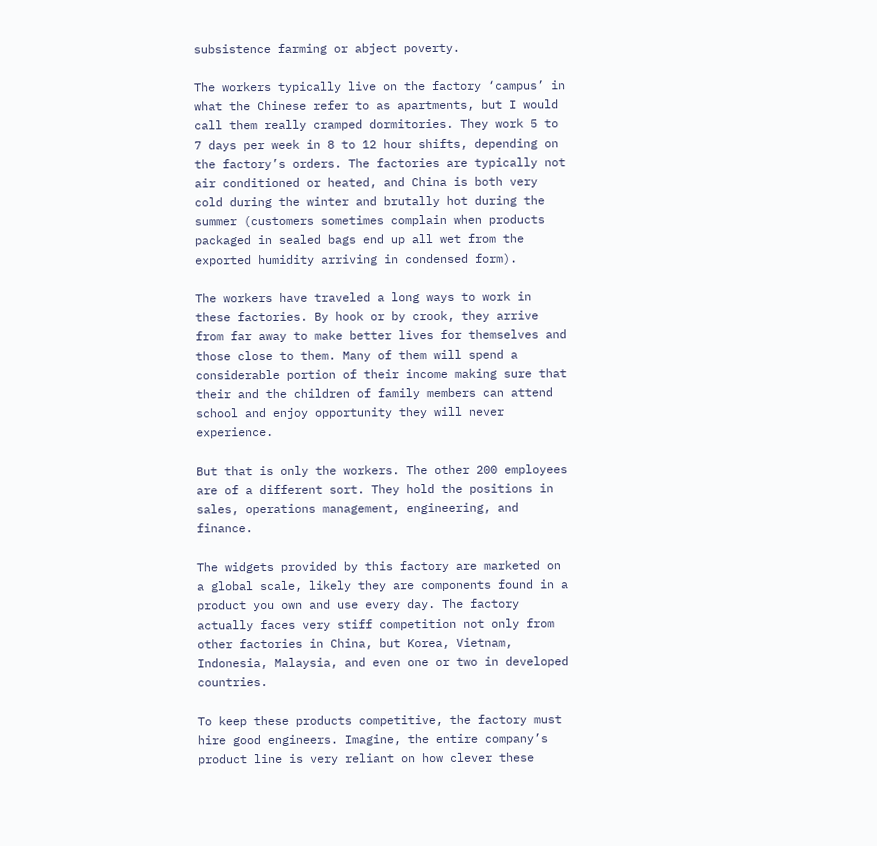subsistence farming or abject poverty.

The workers typically live on the factory ‘campus’ in what the Chinese refer to as apartments, but I would call them really cramped dormitories. They work 5 to 7 days per week in 8 to 12 hour shifts, depending on the factory’s orders. The factories are typically not air conditioned or heated, and China is both very cold during the winter and brutally hot during the summer (customers sometimes complain when products packaged in sealed bags end up all wet from the exported humidity arriving in condensed form).

The workers have traveled a long ways to work in these factories. By hook or by crook, they arrive from far away to make better lives for themselves and those close to them. Many of them will spend a considerable portion of their income making sure that their and the children of family members can attend school and enjoy opportunity they will never experience.

But that is only the workers. The other 200 employees are of a different sort. They hold the positions in sales, operations management, engineering, and finance.

The widgets provided by this factory are marketed on a global scale, likely they are components found in a product you own and use every day. The factory actually faces very stiff competition not only from other factories in China, but Korea, Vietnam, Indonesia, Malaysia, and even one or two in developed countries.

To keep these products competitive, the factory must hire good engineers. Imagine, the entire company’s product line is very reliant on how clever these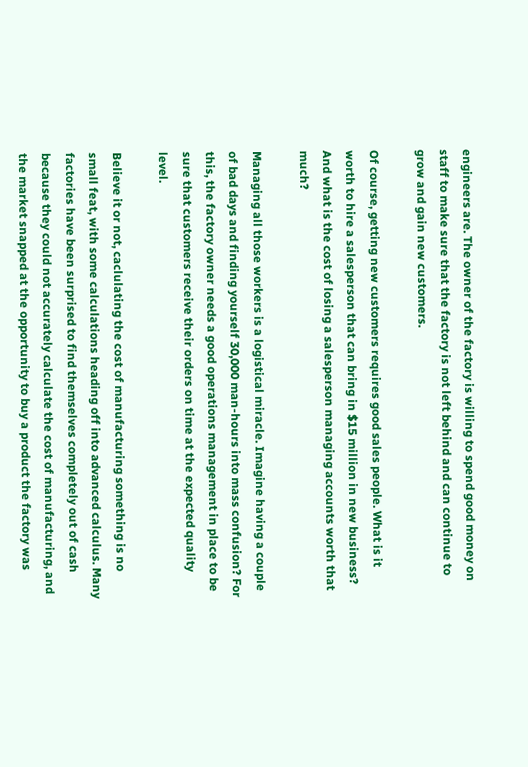engineers are. The owner of the factory is willing to spend good money on staff to make sure that the factory is not left behind and can continue to grow and gain new customers.

Of course, getting new customers requires good sales people. What is it worth to hire a salesperson that can bring in $15 million in new business? And what is the cost of losing a salesperson managing accounts worth that much?

Managing all those workers is a logistical miracle. Imagine having a couple of bad days and finding yourself 30,000 man-hours into mass confusion? For this, the factory owner needs a good operations management in place to be sure that customers receive their orders on time at the expected quality level.

Believe it or not, caclulating the cost of manufacturing something is no small feat, with some calculations heading off into advanced calculus. Many factories have been surprised to find themselves completely out of cash because they could not accurately calculate the cost of manufacturing, and the market snapped at the opportunity to buy a product the factory was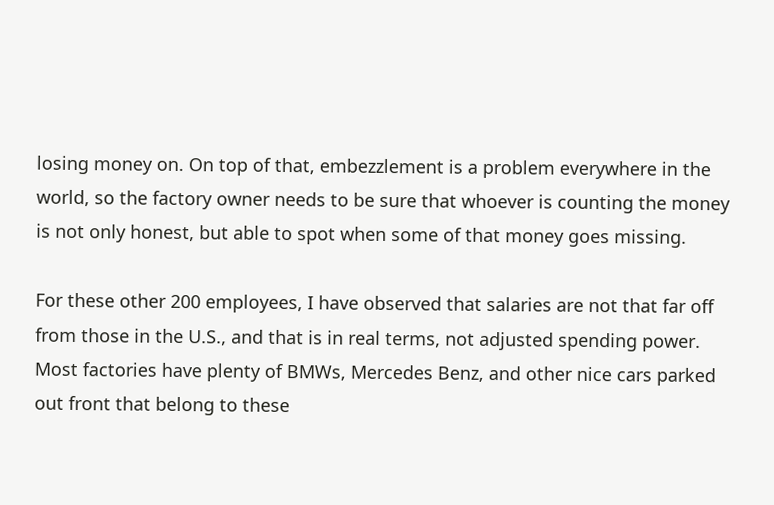losing money on. On top of that, embezzlement is a problem everywhere in the world, so the factory owner needs to be sure that whoever is counting the money is not only honest, but able to spot when some of that money goes missing.

For these other 200 employees, I have observed that salaries are not that far off from those in the U.S., and that is in real terms, not adjusted spending power. Most factories have plenty of BMWs, Mercedes Benz, and other nice cars parked out front that belong to these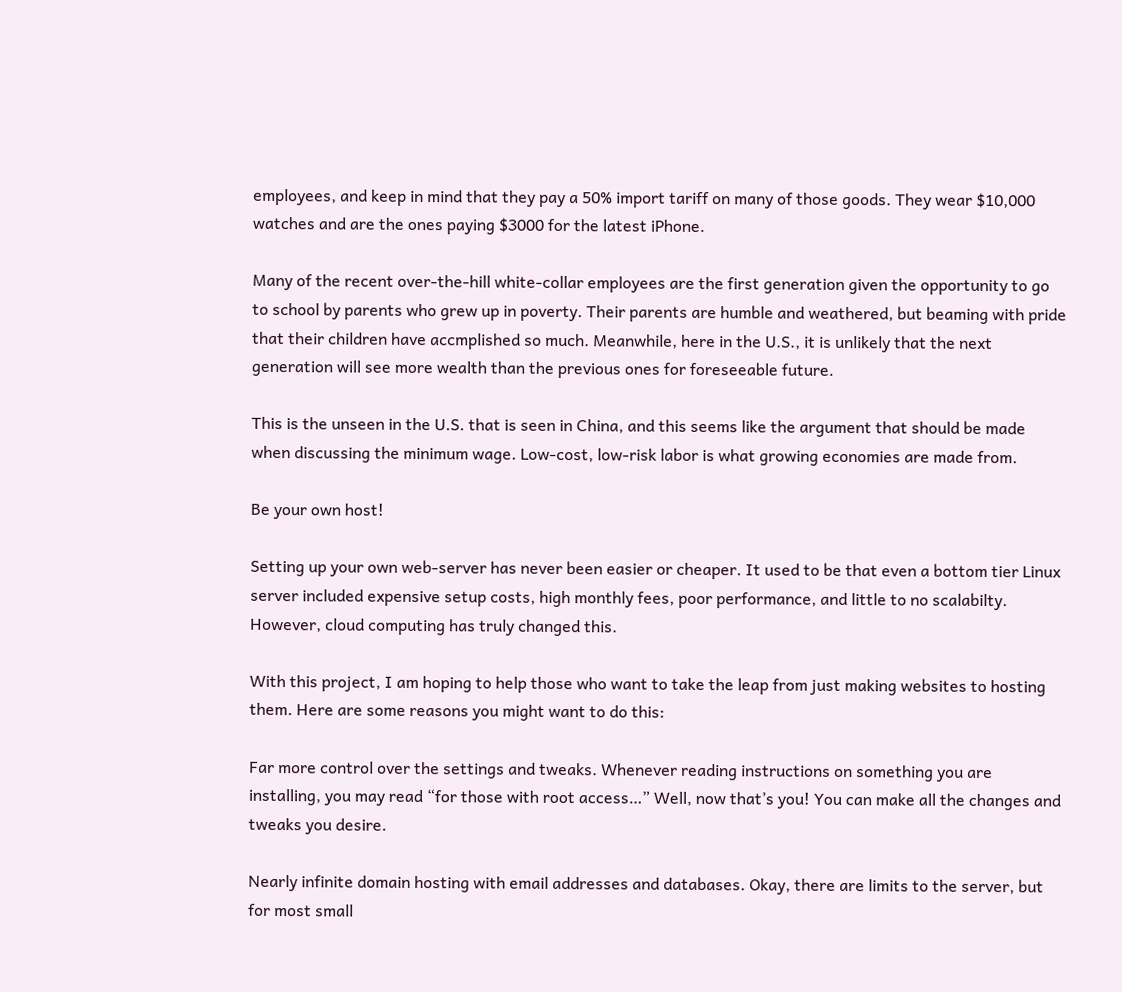employees, and keep in mind that they pay a 50% import tariff on many of those goods. They wear $10,000 watches and are the ones paying $3000 for the latest iPhone.

Many of the recent over-the-hill white-collar employees are the first generation given the opportunity to go to school by parents who grew up in poverty. Their parents are humble and weathered, but beaming with pride that their children have accmplished so much. Meanwhile, here in the U.S., it is unlikely that the next generation will see more wealth than the previous ones for foreseeable future.

This is the unseen in the U.S. that is seen in China, and this seems like the argument that should be made when discussing the minimum wage. Low-cost, low-risk labor is what growing economies are made from.

Be your own host!

Setting up your own web-server has never been easier or cheaper. It used to be that even a bottom tier Linux server included expensive setup costs, high monthly fees, poor performance, and little to no scalabilty. However, cloud computing has truly changed this.

With this project, I am hoping to help those who want to take the leap from just making websites to hosting them. Here are some reasons you might want to do this:

Far more control over the settings and tweaks. Whenever reading instructions on something you are installing, you may read “for those with root access…” Well, now that’s you! You can make all the changes and tweaks you desire.

Nearly infinite domain hosting with email addresses and databases. Okay, there are limits to the server, but for most small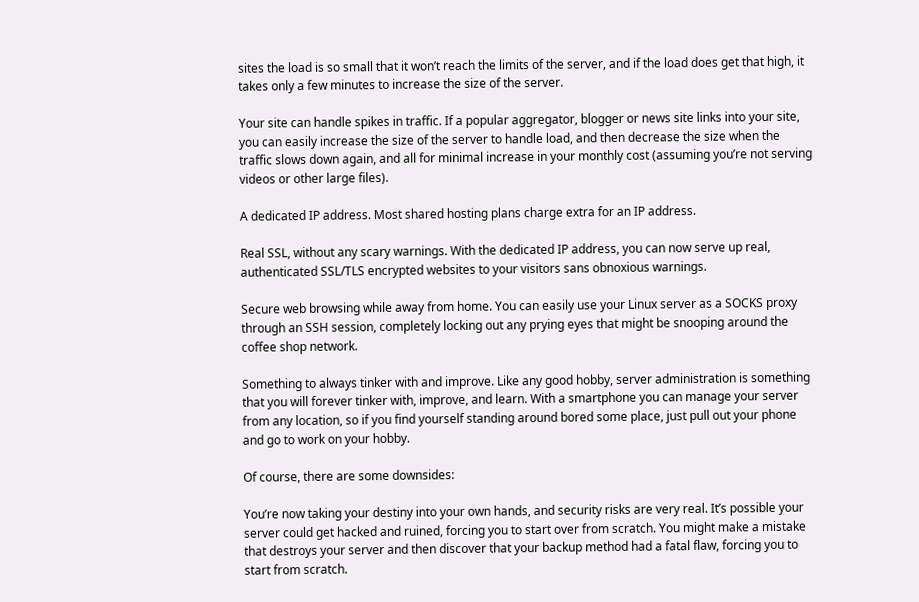sites the load is so small that it won’t reach the limits of the server, and if the load does get that high, it takes only a few minutes to increase the size of the server.

Your site can handle spikes in traffic. If a popular aggregator, blogger or news site links into your site, you can easily increase the size of the server to handle load, and then decrease the size when the traffic slows down again, and all for minimal increase in your monthly cost (assuming you’re not serving videos or other large files).

A dedicated IP address. Most shared hosting plans charge extra for an IP address.

Real SSL, without any scary warnings. With the dedicated IP address, you can now serve up real, authenticated SSL/TLS encrypted websites to your visitors sans obnoxious warnings.

Secure web browsing while away from home. You can easily use your Linux server as a SOCKS proxy through an SSH session, completely locking out any prying eyes that might be snooping around the coffee shop network.

Something to always tinker with and improve. Like any good hobby, server administration is something that you will forever tinker with, improve, and learn. With a smartphone you can manage your server from any location, so if you find yourself standing around bored some place, just pull out your phone and go to work on your hobby.

Of course, there are some downsides:

You’re now taking your destiny into your own hands, and security risks are very real. It’s possible your server could get hacked and ruined, forcing you to start over from scratch. You might make a mistake that destroys your server and then discover that your backup method had a fatal flaw, forcing you to start from scratch.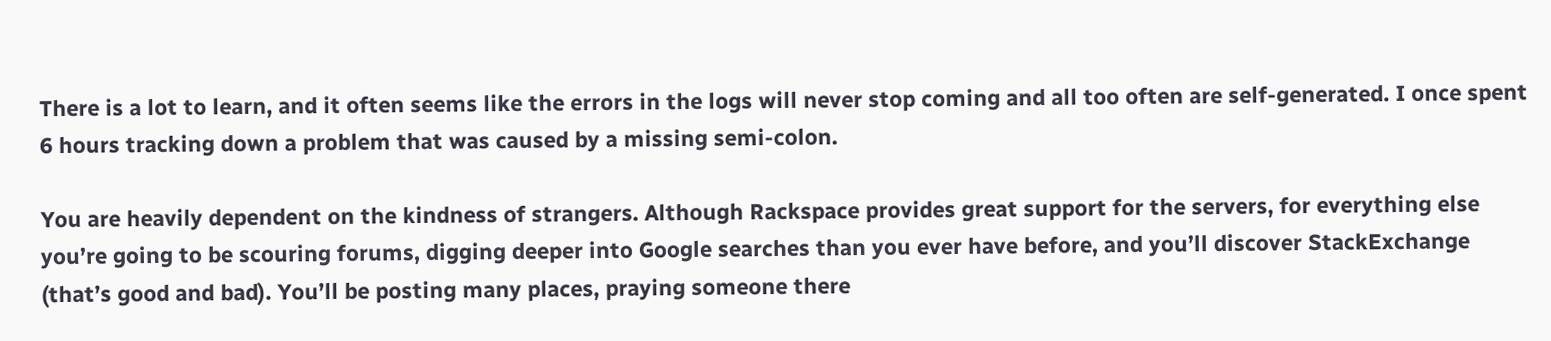There is a lot to learn, and it often seems like the errors in the logs will never stop coming and all too often are self-generated. I once spent 6 hours tracking down a problem that was caused by a missing semi-colon.

You are heavily dependent on the kindness of strangers. Although Rackspace provides great support for the servers, for everything else you’re going to be scouring forums, digging deeper into Google searches than you ever have before, and you’ll discover StackExchange (that’s good and bad). You’ll be posting many places, praying someone there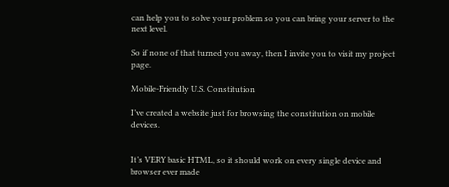can help you to solve your problem so you can bring your server to the next level.

So if none of that turned you away, then I invite you to visit my project page.

Mobile-Friendly U.S. Constitution

I’ve created a website just for browsing the constitution on mobile devices.


It’s VERY basic HTML, so it should work on every single device and browser ever made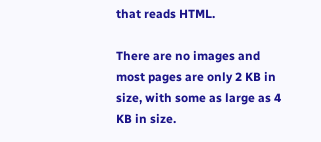that reads HTML.

There are no images and most pages are only 2 KB in size, with some as large as 4 KB in size.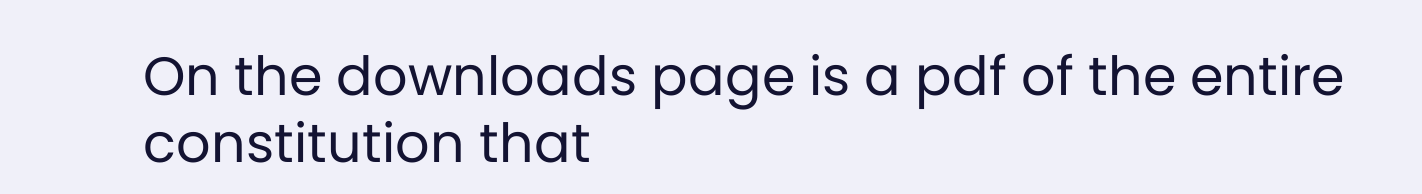On the downloads page is a pdf of the entire constitution that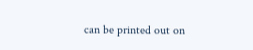can be printed out on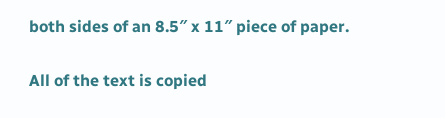both sides of an 8.5″ x 11″ piece of paper.

All of the text is copied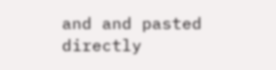and and pasted directly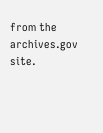from the archives.gov site.